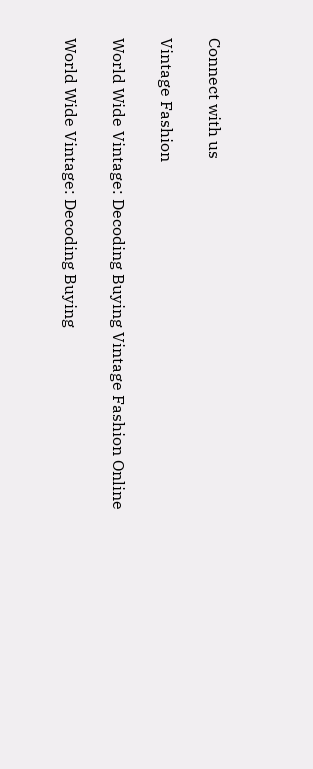Connect with us

Vintage Fashion

World Wide Vintage: Decoding Buying Vintage Fashion Online

World Wide Vintage: Decoding Buying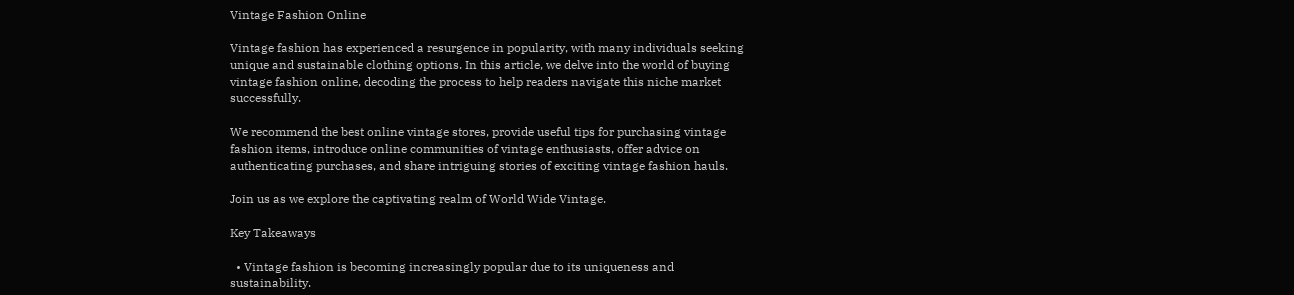Vintage Fashion Online

Vintage fashion has experienced a resurgence in popularity, with many individuals seeking unique and sustainable clothing options. In this article, we delve into the world of buying vintage fashion online, decoding the process to help readers navigate this niche market successfully.

We recommend the best online vintage stores, provide useful tips for purchasing vintage fashion items, introduce online communities of vintage enthusiasts, offer advice on authenticating purchases, and share intriguing stories of exciting vintage fashion hauls.

Join us as we explore the captivating realm of World Wide Vintage.

Key Takeaways

  • Vintage fashion is becoming increasingly popular due to its uniqueness and sustainability.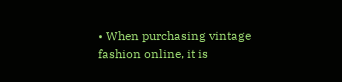• When purchasing vintage fashion online, it is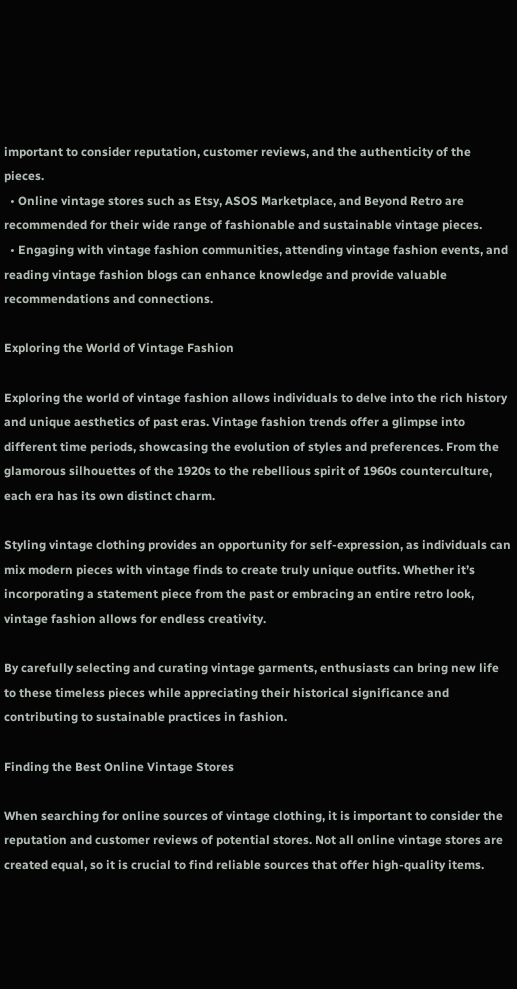important to consider reputation, customer reviews, and the authenticity of the pieces.
  • Online vintage stores such as Etsy, ASOS Marketplace, and Beyond Retro are recommended for their wide range of fashionable and sustainable vintage pieces.
  • Engaging with vintage fashion communities, attending vintage fashion events, and reading vintage fashion blogs can enhance knowledge and provide valuable recommendations and connections.

Exploring the World of Vintage Fashion

Exploring the world of vintage fashion allows individuals to delve into the rich history and unique aesthetics of past eras. Vintage fashion trends offer a glimpse into different time periods, showcasing the evolution of styles and preferences. From the glamorous silhouettes of the 1920s to the rebellious spirit of 1960s counterculture, each era has its own distinct charm.

Styling vintage clothing provides an opportunity for self-expression, as individuals can mix modern pieces with vintage finds to create truly unique outfits. Whether it’s incorporating a statement piece from the past or embracing an entire retro look, vintage fashion allows for endless creativity.

By carefully selecting and curating vintage garments, enthusiasts can bring new life to these timeless pieces while appreciating their historical significance and contributing to sustainable practices in fashion.

Finding the Best Online Vintage Stores

When searching for online sources of vintage clothing, it is important to consider the reputation and customer reviews of potential stores. Not all online vintage stores are created equal, so it is crucial to find reliable sources that offer high-quality items.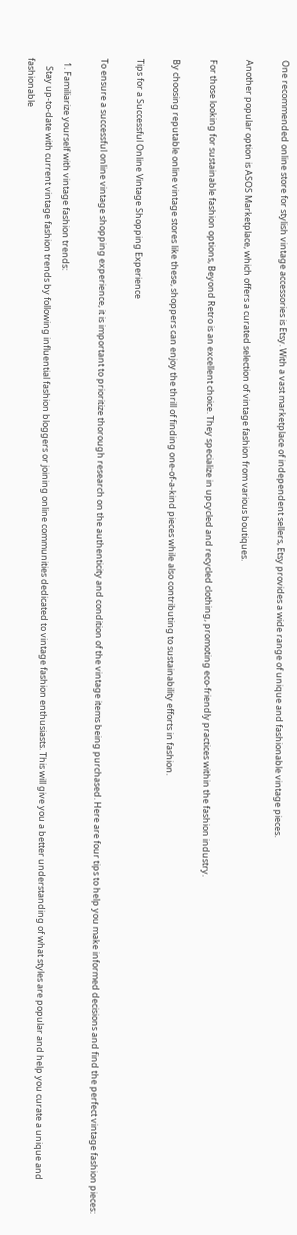One recommended online store for stylish vintage accessories is Etsy. With a vast marketplace of independent sellers, Etsy provides a wide range of unique and fashionable vintage pieces.

Another popular option is ASOS Marketplace, which offers a curated selection of vintage fashion from various boutiques.

For those looking for sustainable fashion options, Beyond Retro is an excellent choice. They specialize in upcycled and recycled clothing, promoting eco-friendly practices within the fashion industry.

By choosing reputable online vintage stores like these, shoppers can enjoy the thrill of finding one-of-a-kind pieces while also contributing to sustainability efforts in fashion.

Tips for a Successful Online Vintage Shopping Experience

To ensure a successful online vintage shopping experience, it is important to prioritize thorough research on the authenticity and condition of the vintage items being purchased. Here are four tips to help you make informed decisions and find the perfect vintage fashion pieces:

  1. Familiarize yourself with vintage fashion trends:
    Stay up-to-date with current vintage fashion trends by following influential fashion bloggers or joining online communities dedicated to vintage fashion enthusiasts. This will give you a better understanding of what styles are popular and help you curate a unique and fashionable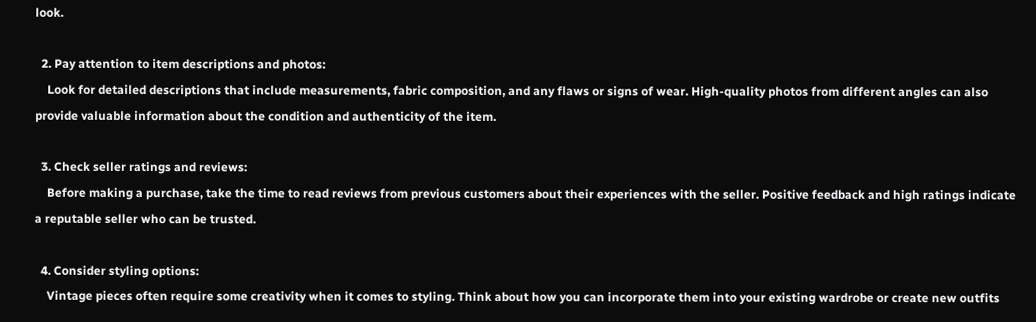look.

  2. Pay attention to item descriptions and photos:
    Look for detailed descriptions that include measurements, fabric composition, and any flaws or signs of wear. High-quality photos from different angles can also provide valuable information about the condition and authenticity of the item.

  3. Check seller ratings and reviews:
    Before making a purchase, take the time to read reviews from previous customers about their experiences with the seller. Positive feedback and high ratings indicate a reputable seller who can be trusted.

  4. Consider styling options:
    Vintage pieces often require some creativity when it comes to styling. Think about how you can incorporate them into your existing wardrobe or create new outfits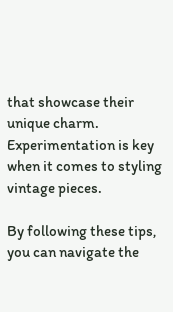that showcase their unique charm. Experimentation is key when it comes to styling vintage pieces.

By following these tips, you can navigate the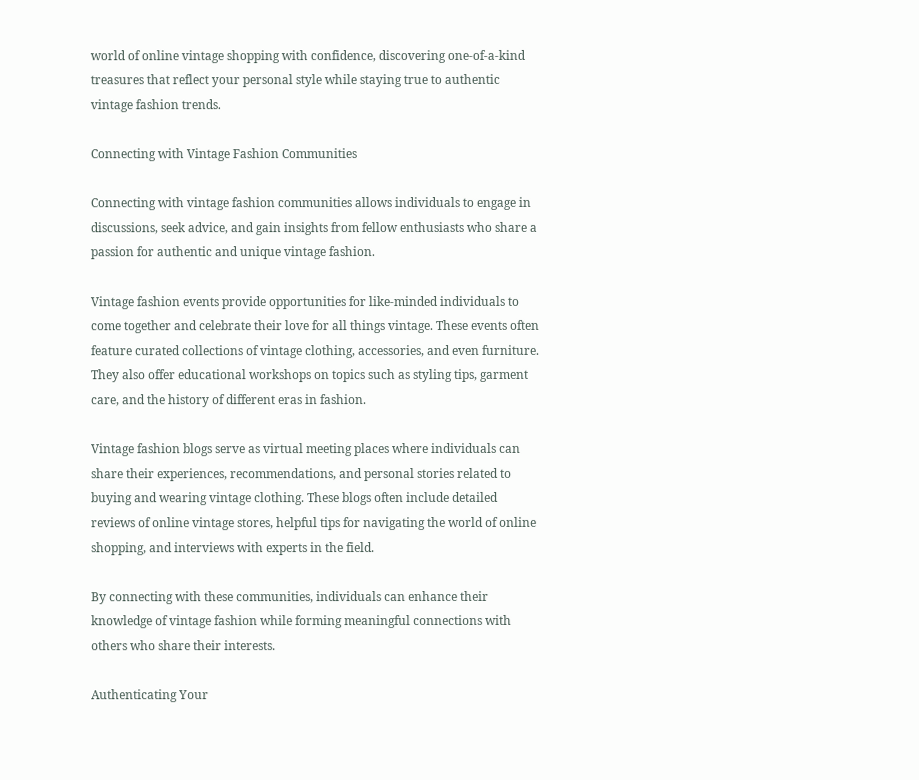world of online vintage shopping with confidence, discovering one-of-a-kind treasures that reflect your personal style while staying true to authentic vintage fashion trends.

Connecting with Vintage Fashion Communities

Connecting with vintage fashion communities allows individuals to engage in discussions, seek advice, and gain insights from fellow enthusiasts who share a passion for authentic and unique vintage fashion.

Vintage fashion events provide opportunities for like-minded individuals to come together and celebrate their love for all things vintage. These events often feature curated collections of vintage clothing, accessories, and even furniture. They also offer educational workshops on topics such as styling tips, garment care, and the history of different eras in fashion.

Vintage fashion blogs serve as virtual meeting places where individuals can share their experiences, recommendations, and personal stories related to buying and wearing vintage clothing. These blogs often include detailed reviews of online vintage stores, helpful tips for navigating the world of online shopping, and interviews with experts in the field.

By connecting with these communities, individuals can enhance their knowledge of vintage fashion while forming meaningful connections with others who share their interests.

Authenticating Your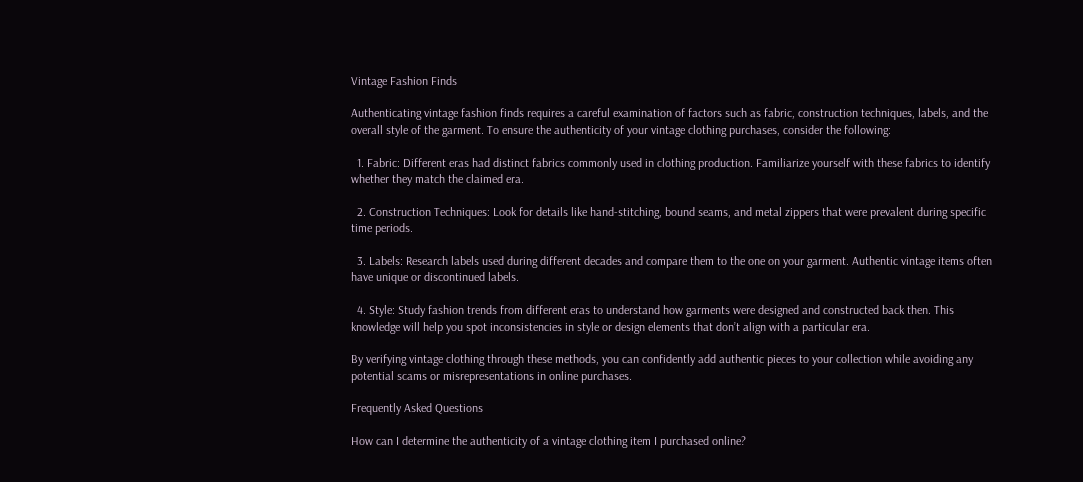Vintage Fashion Finds

Authenticating vintage fashion finds requires a careful examination of factors such as fabric, construction techniques, labels, and the overall style of the garment. To ensure the authenticity of your vintage clothing purchases, consider the following:

  1. Fabric: Different eras had distinct fabrics commonly used in clothing production. Familiarize yourself with these fabrics to identify whether they match the claimed era.

  2. Construction Techniques: Look for details like hand-stitching, bound seams, and metal zippers that were prevalent during specific time periods.

  3. Labels: Research labels used during different decades and compare them to the one on your garment. Authentic vintage items often have unique or discontinued labels.

  4. Style: Study fashion trends from different eras to understand how garments were designed and constructed back then. This knowledge will help you spot inconsistencies in style or design elements that don’t align with a particular era.

By verifying vintage clothing through these methods, you can confidently add authentic pieces to your collection while avoiding any potential scams or misrepresentations in online purchases.

Frequently Asked Questions

How can I determine the authenticity of a vintage clothing item I purchased online?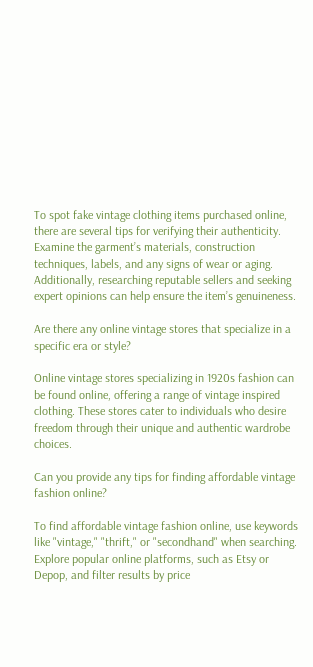To spot fake vintage clothing items purchased online, there are several tips for verifying their authenticity. Examine the garment’s materials, construction techniques, labels, and any signs of wear or aging. Additionally, researching reputable sellers and seeking expert opinions can help ensure the item’s genuineness.

Are there any online vintage stores that specialize in a specific era or style?

Online vintage stores specializing in 1920s fashion can be found online, offering a range of vintage inspired clothing. These stores cater to individuals who desire freedom through their unique and authentic wardrobe choices.

Can you provide any tips for finding affordable vintage fashion online?

To find affordable vintage fashion online, use keywords like "vintage," "thrift," or "secondhand" when searching. Explore popular online platforms, such as Etsy or Depop, and filter results by price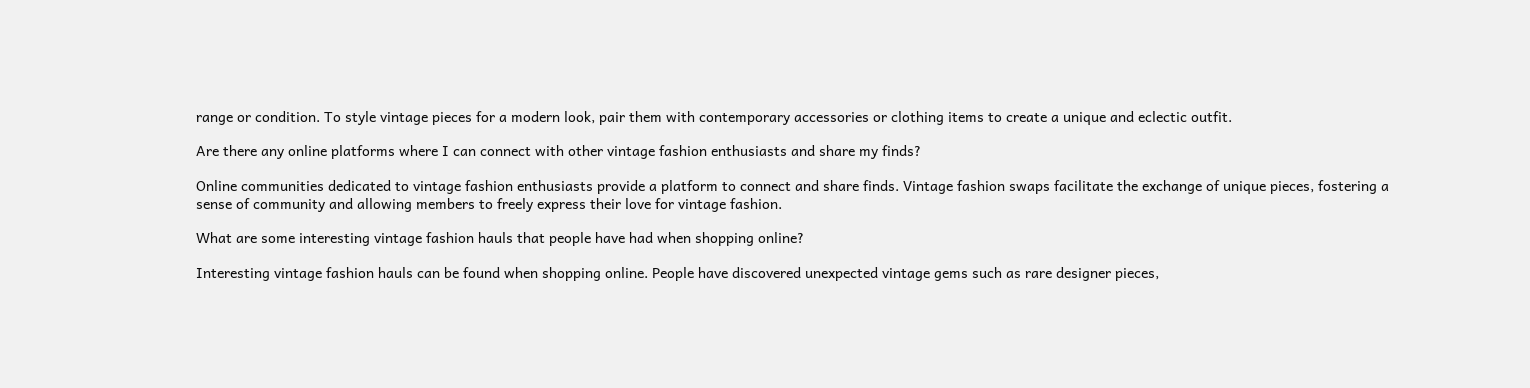range or condition. To style vintage pieces for a modern look, pair them with contemporary accessories or clothing items to create a unique and eclectic outfit.

Are there any online platforms where I can connect with other vintage fashion enthusiasts and share my finds?

Online communities dedicated to vintage fashion enthusiasts provide a platform to connect and share finds. Vintage fashion swaps facilitate the exchange of unique pieces, fostering a sense of community and allowing members to freely express their love for vintage fashion.

What are some interesting vintage fashion hauls that people have had when shopping online?

Interesting vintage fashion hauls can be found when shopping online. People have discovered unexpected vintage gems such as rare designer pieces,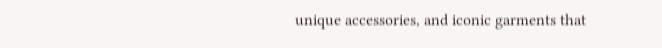unique accessories, and iconic garments that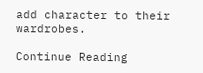add character to their wardrobes.

Continue Reading